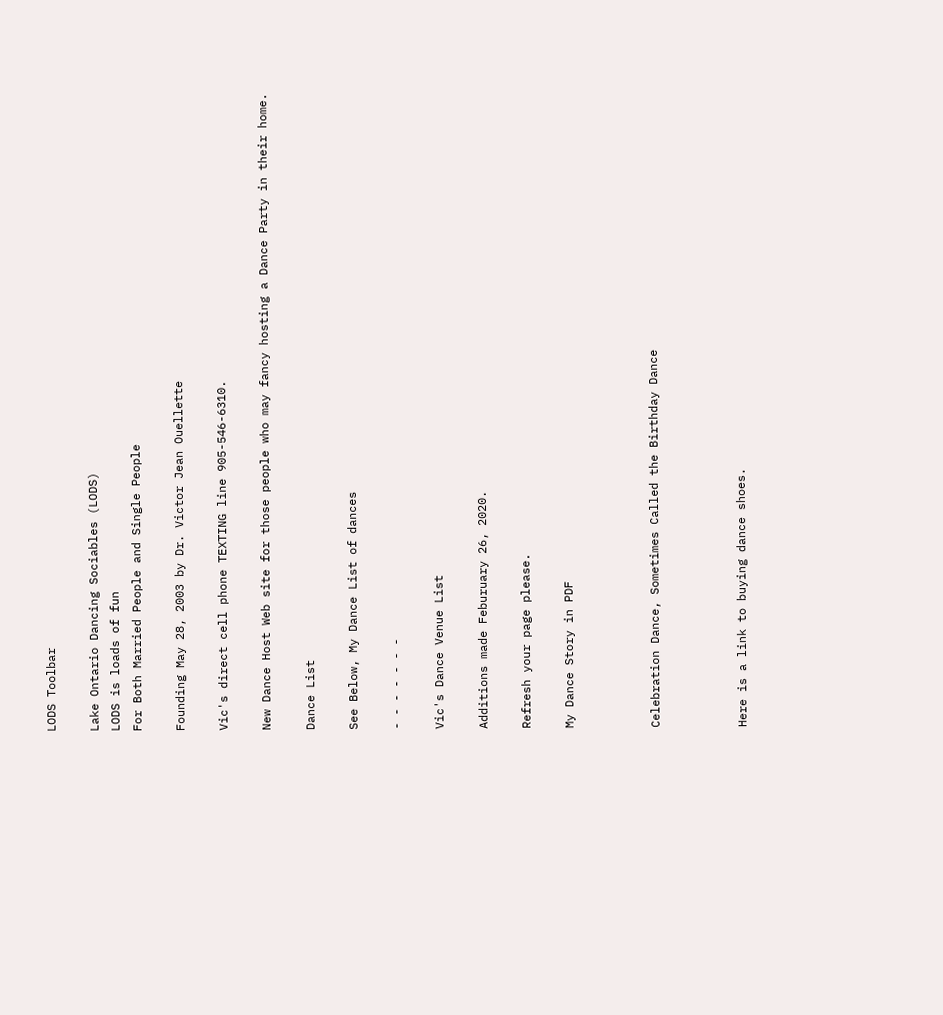LODS Toolbar

Lake Ontario Dancing Sociables (LODS)
LODS is loads of fun
For Both Married People and Single People

Founding May 28, 2003 by Dr. Victor Jean Ouellette

Vic's direct cell phone TEXTING line 905-546-6310.

New Dance Host Web site for those people who may fancy hosting a Dance Party in their home.

Dance List

See Below, My Dance List of dances

- - - - - - -

Vic's Dance Venue List

Additions made Feburuary 26, 2020.

Refresh your page please.

My Dance Story in PDF



Celebration Dance, Sometimes Called the Birthday Dance



Here is a link to buying dance shoes.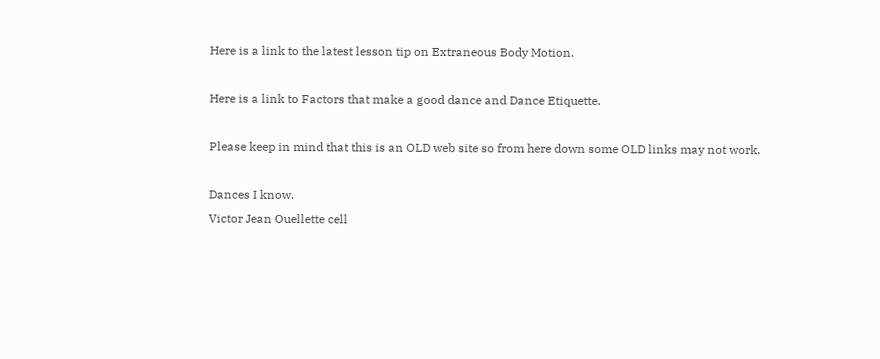Here is a link to the latest lesson tip on Extraneous Body Motion.

Here is a link to Factors that make a good dance and Dance Etiquette.

Please keep in mind that this is an OLD web site so from here down some OLD links may not work.

Dances I know.
Victor Jean Ouellette cell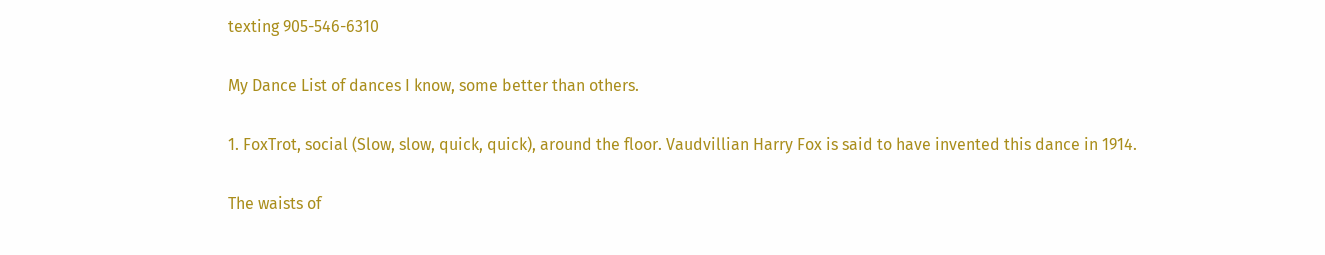texting 905-546-6310

My Dance List of dances I know, some better than others.

1. FoxTrot, social (Slow, slow, quick, quick), around the floor. Vaudvillian Harry Fox is said to have invented this dance in 1914.

The waists of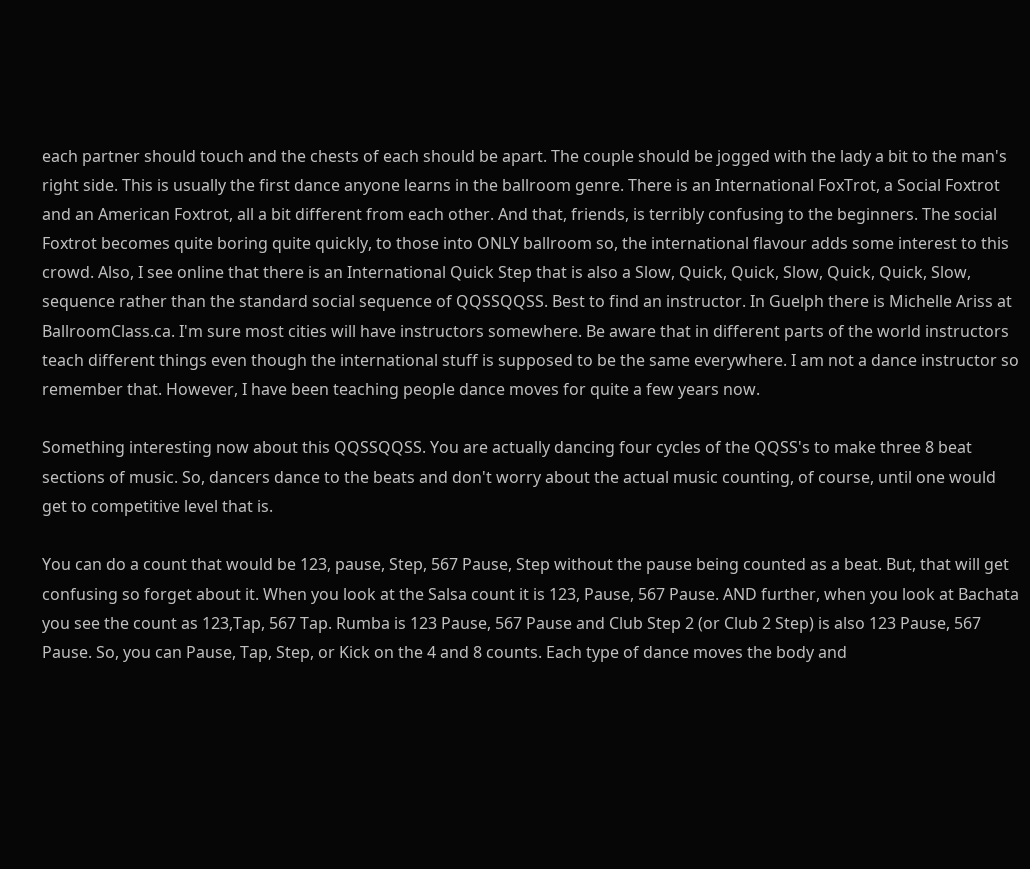each partner should touch and the chests of each should be apart. The couple should be jogged with the lady a bit to the man's right side. This is usually the first dance anyone learns in the ballroom genre. There is an International FoxTrot, a Social Foxtrot and an American Foxtrot, all a bit different from each other. And that, friends, is terribly confusing to the beginners. The social Foxtrot becomes quite boring quite quickly, to those into ONLY ballroom so, the international flavour adds some interest to this crowd. Also, I see online that there is an International Quick Step that is also a Slow, Quick, Quick, Slow, Quick, Quick, Slow, sequence rather than the standard social sequence of QQSSQQSS. Best to find an instructor. In Guelph there is Michelle Ariss at BallroomClass.ca. I'm sure most cities will have instructors somewhere. Be aware that in different parts of the world instructors teach different things even though the international stuff is supposed to be the same everywhere. I am not a dance instructor so remember that. However, I have been teaching people dance moves for quite a few years now.

Something interesting now about this QQSSQQSS. You are actually dancing four cycles of the QQSS's to make three 8 beat sections of music. So, dancers dance to the beats and don't worry about the actual music counting, of course, until one would get to competitive level that is.

You can do a count that would be 123, pause, Step, 567 Pause, Step without the pause being counted as a beat. But, that will get confusing so forget about it. When you look at the Salsa count it is 123, Pause, 567 Pause. AND further, when you look at Bachata you see the count as 123,Tap, 567 Tap. Rumba is 123 Pause, 567 Pause and Club Step 2 (or Club 2 Step) is also 123 Pause, 567 Pause. So, you can Pause, Tap, Step, or Kick on the 4 and 8 counts. Each type of dance moves the body and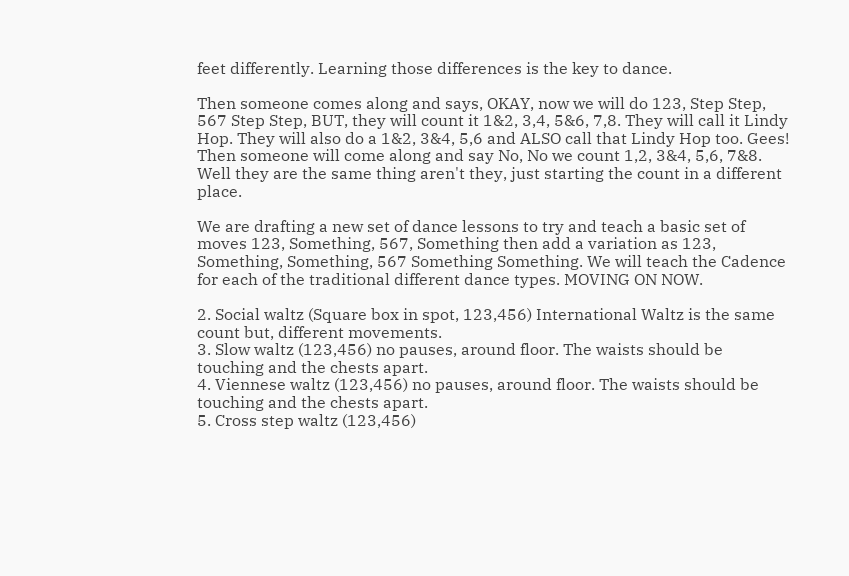feet differently. Learning those differences is the key to dance.

Then someone comes along and says, OKAY, now we will do 123, Step Step, 567 Step Step, BUT, they will count it 1&2, 3,4, 5&6, 7,8. They will call it Lindy Hop. They will also do a 1&2, 3&4, 5,6 and ALSO call that Lindy Hop too. Gees! Then someone will come along and say No, No we count 1,2, 3&4, 5,6, 7&8. Well they are the same thing aren't they, just starting the count in a different place.

We are drafting a new set of dance lessons to try and teach a basic set of moves 123, Something, 567, Something then add a variation as 123, Something, Something, 567 Something Something. We will teach the Cadence for each of the traditional different dance types. MOVING ON NOW.

2. Social waltz (Square box in spot, 123,456) International Waltz is the same count but, different movements.
3. Slow waltz (123,456) no pauses, around floor. The waists should be touching and the chests apart.
4. Viennese waltz (123,456) no pauses, around floor. The waists should be touching and the chests apart.
5. Cross step waltz (123,456)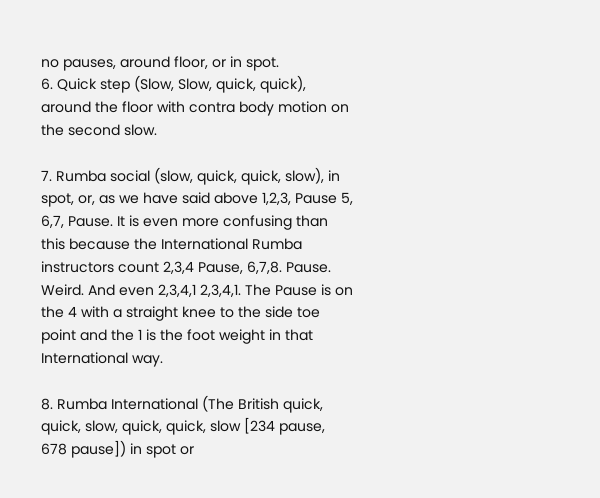no pauses, around floor, or in spot.
6. Quick step (Slow, Slow, quick, quick), around the floor with contra body motion on the second slow.

7. Rumba social (slow, quick, quick, slow), in spot, or, as we have said above 1,2,3, Pause 5, 6,7, Pause. It is even more confusing than this because the International Rumba instructors count 2,3,4 Pause, 6,7,8. Pause. Weird. And even 2,3,4,1 2,3,4,1. The Pause is on the 4 with a straight knee to the side toe point and the 1 is the foot weight in that International way.

8. Rumba International (The British quick, quick, slow, quick, quick, slow [234 pause, 678 pause]) in spot or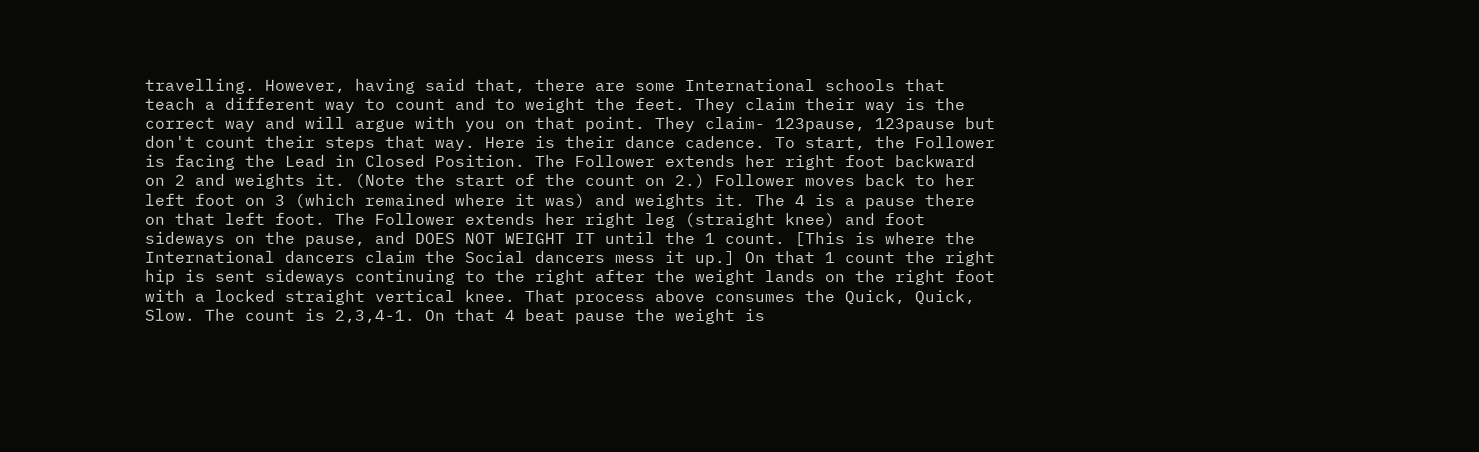travelling. However, having said that, there are some International schools that teach a different way to count and to weight the feet. They claim their way is the correct way and will argue with you on that point. They claim- 123pause, 123pause but don't count their steps that way. Here is their dance cadence. To start, the Follower is facing the Lead in Closed Position. The Follower extends her right foot backward on 2 and weights it. (Note the start of the count on 2.) Follower moves back to her left foot on 3 (which remained where it was) and weights it. The 4 is a pause there on that left foot. The Follower extends her right leg (straight knee) and foot sideways on the pause, and DOES NOT WEIGHT IT until the 1 count. [This is where the International dancers claim the Social dancers mess it up.] On that 1 count the right hip is sent sideways continuing to the right after the weight lands on the right foot with a locked straight vertical knee. That process above consumes the Quick, Quick, Slow. The count is 2,3,4-1. On that 4 beat pause the weight is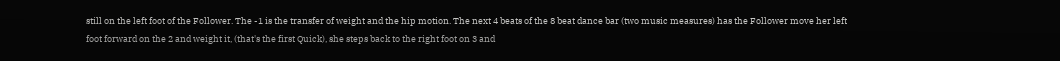still on the left foot of the Follower. The -1 is the transfer of weight and the hip motion. The next 4 beats of the 8 beat dance bar (two music measures) has the Follower move her left foot forward on the 2 and weight it, (that's the first Quick), she steps back to the right foot on 3 and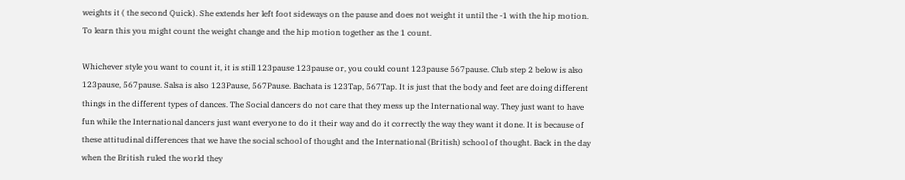weights it ( the second Quick). She extends her left foot sideways on the pause and does not weight it until the -1 with the hip motion. To learn this you might count the weight change and the hip motion together as the 1 count.

Whichever style you want to count it, it is still 123pause 123pause or, you could count 123pause 567pause. Club step 2 below is also 123pause, 567pause. Salsa is also 123Pause, 567Pause. Bachata is 123Tap, 567Tap. It is just that the body and feet are doing different things in the different types of dances. The Social dancers do not care that they mess up the International way. They just want to have fun while the International dancers just want everyone to do it their way and do it correctly the way they want it done. It is because of these attitudinal differences that we have the social school of thought and the International (British) school of thought. Back in the day when the British ruled the world they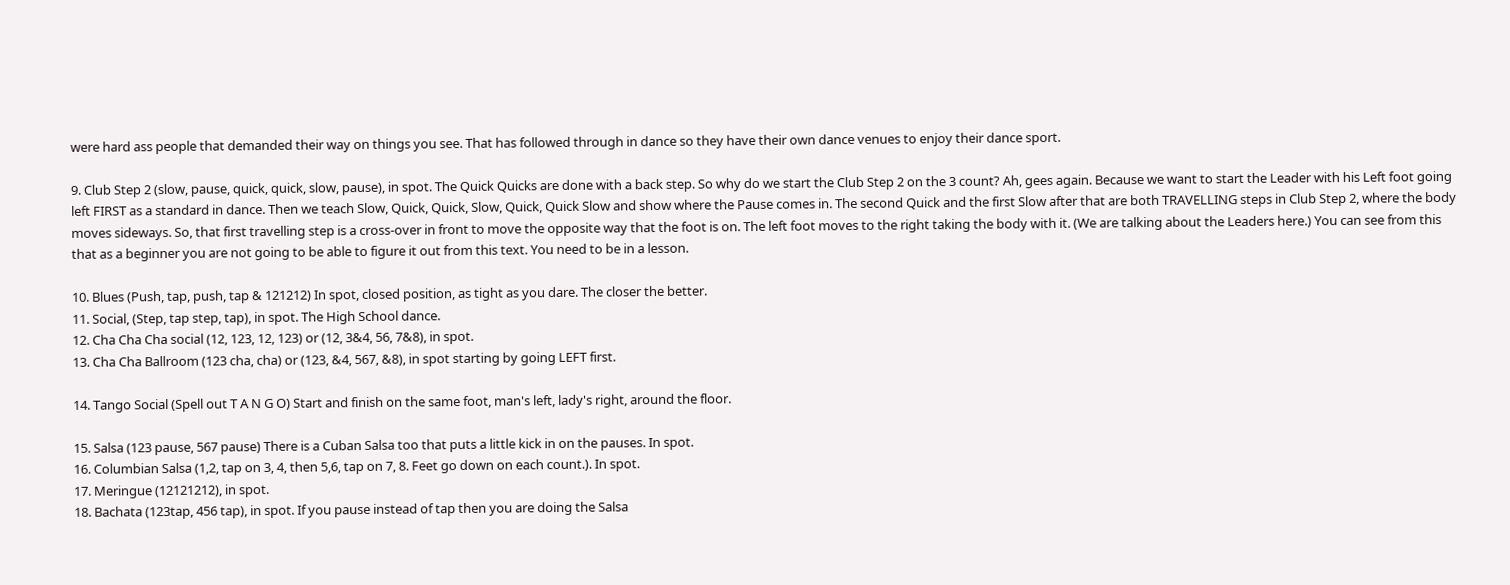were hard ass people that demanded their way on things you see. That has followed through in dance so they have their own dance venues to enjoy their dance sport.

9. Club Step 2 (slow, pause, quick, quick, slow, pause), in spot. The Quick Quicks are done with a back step. So why do we start the Club Step 2 on the 3 count? Ah, gees again. Because we want to start the Leader with his Left foot going left FIRST as a standard in dance. Then we teach Slow, Quick, Quick, Slow, Quick, Quick Slow and show where the Pause comes in. The second Quick and the first Slow after that are both TRAVELLING steps in Club Step 2, where the body moves sideways. So, that first travelling step is a cross-over in front to move the opposite way that the foot is on. The left foot moves to the right taking the body with it. (We are talking about the Leaders here.) You can see from this that as a beginner you are not going to be able to figure it out from this text. You need to be in a lesson.

10. Blues (Push, tap, push, tap & 121212) In spot, closed position, as tight as you dare. The closer the better.
11. Social, (Step, tap step, tap), in spot. The High School dance.
12. Cha Cha Cha social (12, 123, 12, 123) or (12, 3&4, 56, 7&8), in spot.
13. Cha Cha Ballroom (123 cha, cha) or (123, &4, 567, &8), in spot starting by going LEFT first.

14. Tango Social (Spell out T A N G O) Start and finish on the same foot, man's left, lady's right, around the floor.

15. Salsa (123 pause, 567 pause) There is a Cuban Salsa too that puts a little kick in on the pauses. In spot.
16. Columbian Salsa (1,2, tap on 3, 4, then 5,6, tap on 7, 8. Feet go down on each count.). In spot.
17. Meringue (12121212), in spot.
18. Bachata (123tap, 456 tap), in spot. If you pause instead of tap then you are doing the Salsa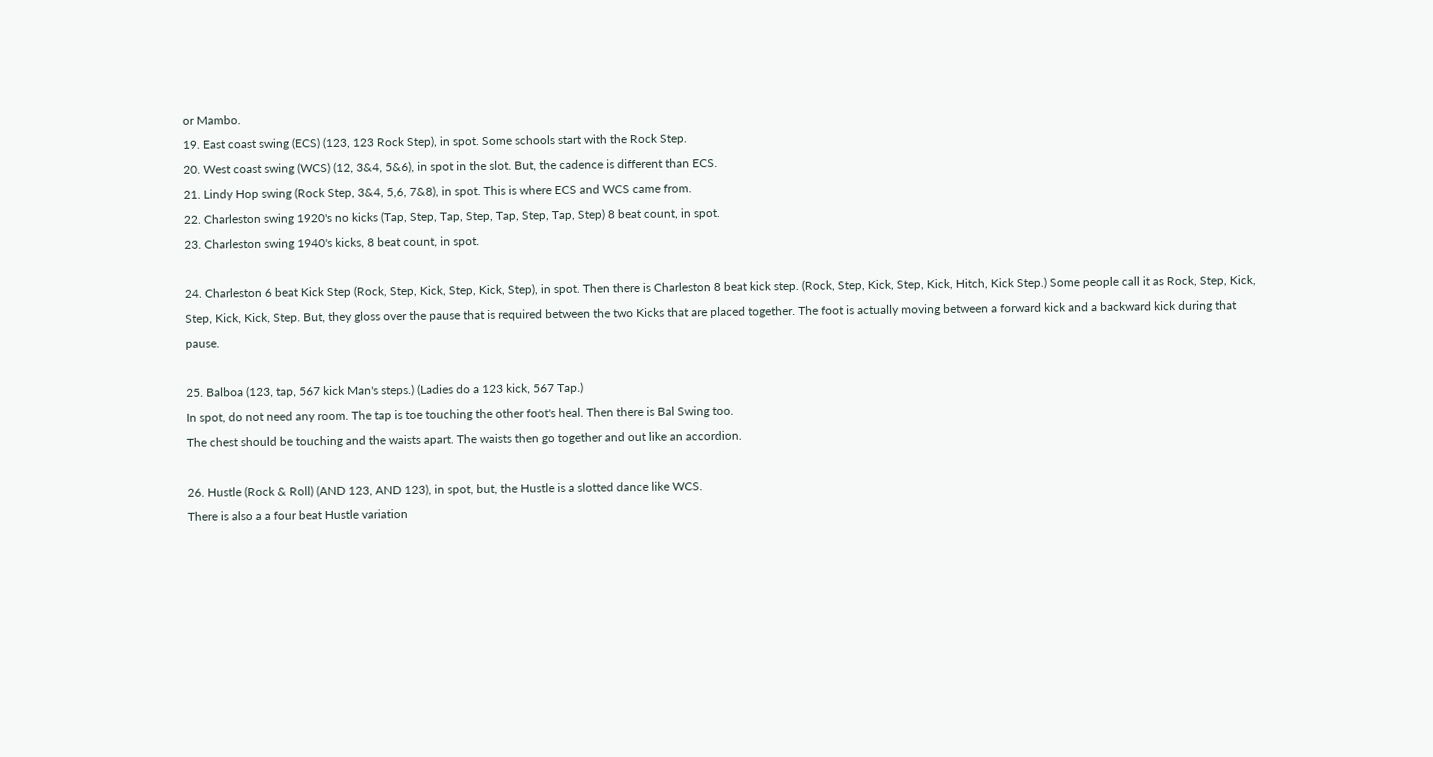or Mambo.
19. East coast swing (ECS) (123, 123 Rock Step), in spot. Some schools start with the Rock Step.
20. West coast swing (WCS) (12, 3&4, 5&6), in spot in the slot. But, the cadence is different than ECS.
21. Lindy Hop swing (Rock Step, 3&4, 5,6, 7&8), in spot. This is where ECS and WCS came from.
22. Charleston swing 1920's no kicks (Tap, Step, Tap, Step, Tap, Step, Tap, Step) 8 beat count, in spot.
23. Charleston swing 1940's kicks, 8 beat count, in spot.

24. Charleston 6 beat Kick Step (Rock, Step, Kick, Step, Kick, Step), in spot. Then there is Charleston 8 beat kick step. (Rock, Step, Kick, Step, Kick, Hitch, Kick Step.) Some people call it as Rock, Step, Kick, Step, Kick, Kick, Step. But, they gloss over the pause that is required between the two Kicks that are placed together. The foot is actually moving between a forward kick and a backward kick during that pause.

25. Balboa (123, tap, 567 kick Man's steps.) (Ladies do a 123 kick, 567 Tap.)
In spot, do not need any room. The tap is toe touching the other foot's heal. Then there is Bal Swing too.
The chest should be touching and the waists apart. The waists then go together and out like an accordion.

26. Hustle (Rock & Roll) (AND 123, AND 123), in spot, but, the Hustle is a slotted dance like WCS.
There is also a a four beat Hustle variation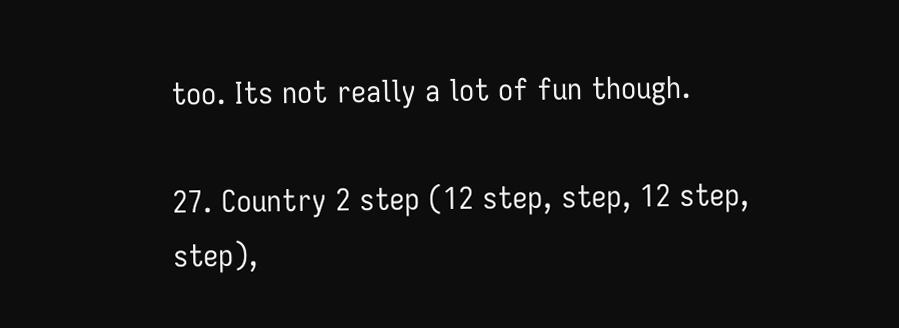too. Its not really a lot of fun though.

27. Country 2 step (12 step, step, 12 step, step),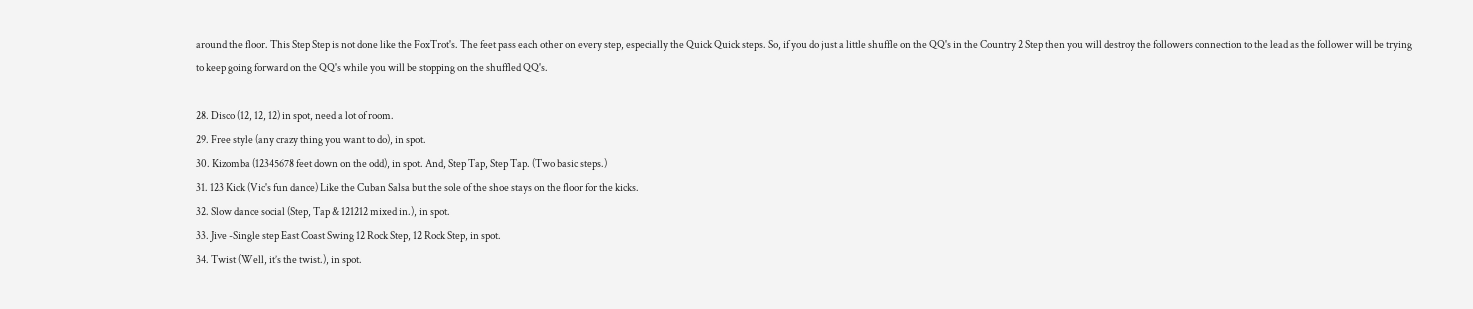around the floor. This Step Step is not done like the FoxTrot's. The feet pass each other on every step, especially the Quick Quick steps. So, if you do just a little shuffle on the QQ's in the Country 2 Step then you will destroy the followers connection to the lead as the follower will be trying to keep going forward on the QQ's while you will be stopping on the shuffled QQ's.

28. Disco (12, 12, 12) in spot, need a lot of room.
29. Free style (any crazy thing you want to do), in spot.
30. Kizomba (12345678 feet down on the odd), in spot. And, Step Tap, Step Tap. (Two basic steps.)
31. 123 Kick (Vic's fun dance) Like the Cuban Salsa but the sole of the shoe stays on the floor for the kicks.
32. Slow dance social (Step, Tap & 121212 mixed in.), in spot.
33. Jive -Single step East Coast Swing 12 Rock Step, 12 Rock Step, in spot.
34. Twist (Well, it’s the twist.), in spot.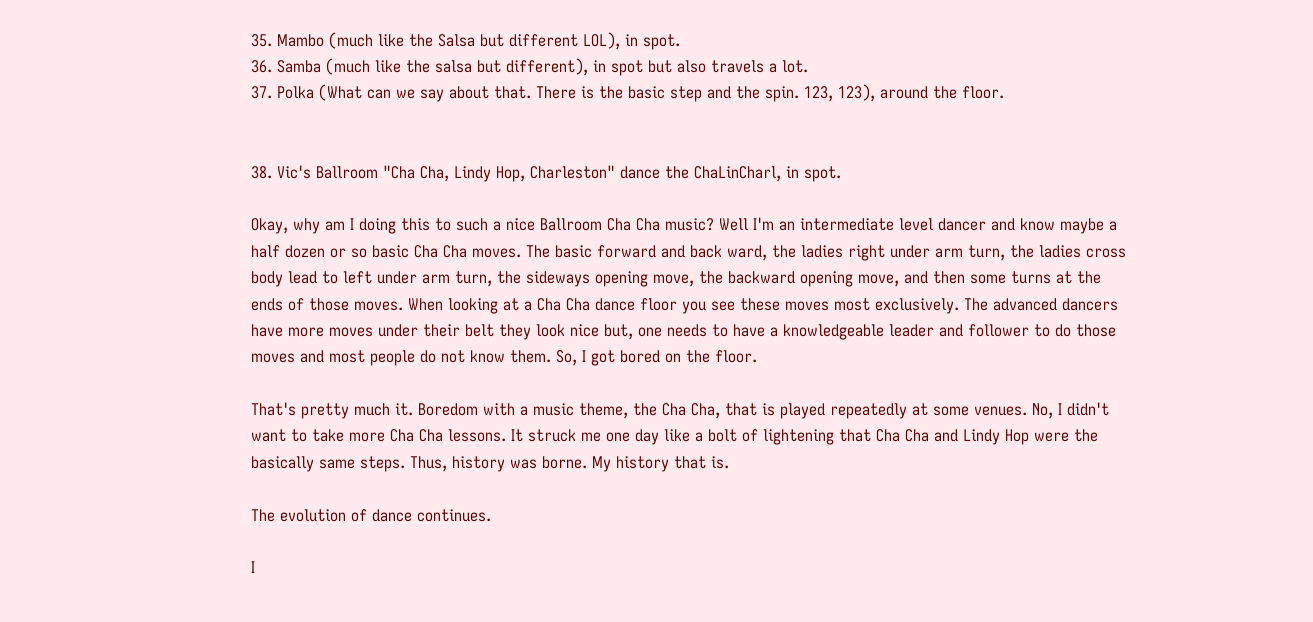35. Mambo (much like the Salsa but different LOL), in spot.
36. Samba (much like the salsa but different), in spot but also travels a lot.
37. Polka (What can we say about that. There is the basic step and the spin. 123, 123), around the floor.


38. Vic's Ballroom "Cha Cha, Lindy Hop, Charleston" dance the ChaLinCharl, in spot.

Okay, why am I doing this to such a nice Ballroom Cha Cha music? Well I'm an intermediate level dancer and know maybe a half dozen or so basic Cha Cha moves. The basic forward and back ward, the ladies right under arm turn, the ladies cross body lead to left under arm turn, the sideways opening move, the backward opening move, and then some turns at the ends of those moves. When looking at a Cha Cha dance floor you see these moves most exclusively. The advanced dancers have more moves under their belt they look nice but, one needs to have a knowledgeable leader and follower to do those moves and most people do not know them. So, I got bored on the floor.

That's pretty much it. Boredom with a music theme, the Cha Cha, that is played repeatedly at some venues. No, I didn't want to take more Cha Cha lessons. It struck me one day like a bolt of lightening that Cha Cha and Lindy Hop were the basically same steps. Thus, history was borne. My history that is.

The evolution of dance continues.

I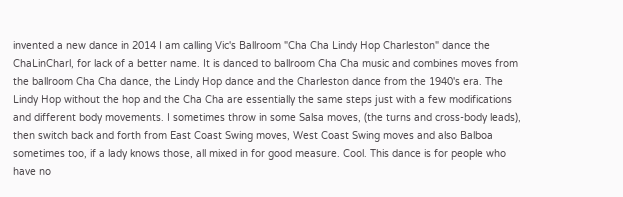invented a new dance in 2014 I am calling Vic's Ballroom "Cha Cha Lindy Hop Charleston" dance the ChaLinCharl, for lack of a better name. It is danced to ballroom Cha Cha music and combines moves from the ballroom Cha Cha dance, the Lindy Hop dance and the Charleston dance from the 1940's era. The Lindy Hop without the hop and the Cha Cha are essentially the same steps just with a few modifications and different body movements. I sometimes throw in some Salsa moves, (the turns and cross-body leads), then switch back and forth from East Coast Swing moves, West Coast Swing moves and also Balboa sometimes too, if a lady knows those, all mixed in for good measure. Cool. This dance is for people who have no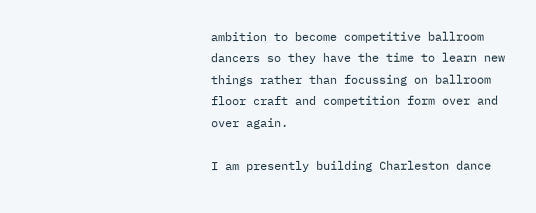ambition to become competitive ballroom dancers so they have the time to learn new things rather than focussing on ballroom floor craft and competition form over and over again.

I am presently building Charleston dance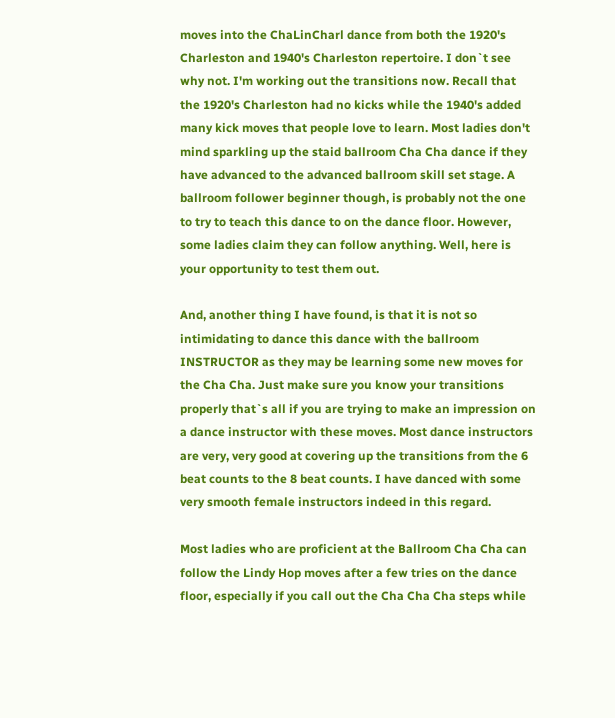moves into the ChaLinCharl dance from both the 1920's Charleston and 1940's Charleston repertoire. I don`t see why not. I'm working out the transitions now. Recall that the 1920's Charleston had no kicks while the 1940's added many kick moves that people love to learn. Most ladies don't mind sparkling up the staid ballroom Cha Cha dance if they have advanced to the advanced ballroom skill set stage. A ballroom follower beginner though, is probably not the one to try to teach this dance to on the dance floor. However, some ladies claim they can follow anything. Well, here is your opportunity to test them out.

And, another thing I have found, is that it is not so intimidating to dance this dance with the ballroom INSTRUCTOR as they may be learning some new moves for the Cha Cha. Just make sure you know your transitions properly that`s all if you are trying to make an impression on a dance instructor with these moves. Most dance instructors are very, very good at covering up the transitions from the 6 beat counts to the 8 beat counts. I have danced with some very smooth female instructors indeed in this regard.

Most ladies who are proficient at the Ballroom Cha Cha can follow the Lindy Hop moves after a few tries on the dance floor, especially if you call out the Cha Cha Cha steps while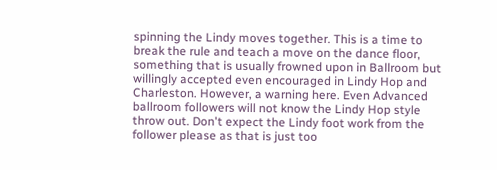spinning the Lindy moves together. This is a time to break the rule and teach a move on the dance floor, something that is usually frowned upon in Ballroom but willingly accepted even encouraged in Lindy Hop and Charleston. However, a warning here. Even Advanced ballroom followers will not know the Lindy Hop style throw out. Don't expect the Lindy foot work from the follower please as that is just too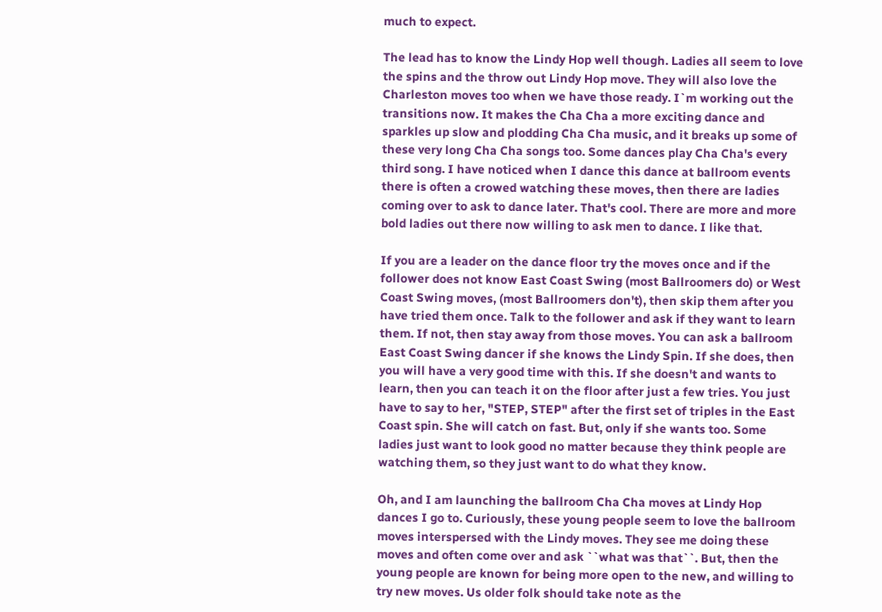much to expect.

The lead has to know the Lindy Hop well though. Ladies all seem to love the spins and the throw out Lindy Hop move. They will also love the Charleston moves too when we have those ready. I`m working out the transitions now. It makes the Cha Cha a more exciting dance and sparkles up slow and plodding Cha Cha music, and it breaks up some of these very long Cha Cha songs too. Some dances play Cha Cha's every third song. I have noticed when I dance this dance at ballroom events there is often a crowed watching these moves, then there are ladies coming over to ask to dance later. That's cool. There are more and more bold ladies out there now willing to ask men to dance. I like that.

If you are a leader on the dance floor try the moves once and if the follower does not know East Coast Swing (most Ballroomers do) or West Coast Swing moves, (most Ballroomers don't), then skip them after you have tried them once. Talk to the follower and ask if they want to learn them. If not, then stay away from those moves. You can ask a ballroom East Coast Swing dancer if she knows the Lindy Spin. If she does, then you will have a very good time with this. If she doesn't and wants to learn, then you can teach it on the floor after just a few tries. You just have to say to her, "STEP, STEP" after the first set of triples in the East Coast spin. She will catch on fast. But, only if she wants too. Some ladies just want to look good no matter because they think people are watching them, so they just want to do what they know.

Oh, and I am launching the ballroom Cha Cha moves at Lindy Hop dances I go to. Curiously, these young people seem to love the ballroom moves interspersed with the Lindy moves. They see me doing these moves and often come over and ask ``what was that``. But, then the young people are known for being more open to the new, and willing to try new moves. Us older folk should take note as the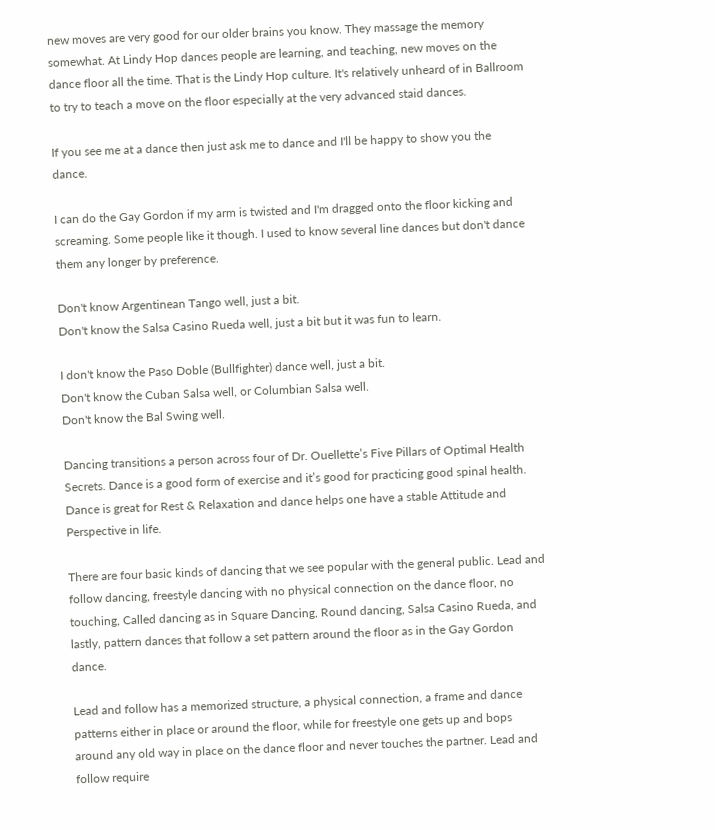new moves are very good for our older brains you know. They massage the memory somewhat. At Lindy Hop dances people are learning, and teaching, new moves on the dance floor all the time. That is the Lindy Hop culture. It's relatively unheard of in Ballroom to try to teach a move on the floor especially at the very advanced staid dances.

If you see me at a dance then just ask me to dance and I'll be happy to show you the dance.

I can do the Gay Gordon if my arm is twisted and I'm dragged onto the floor kicking and screaming. Some people like it though. I used to know several line dances but don't dance them any longer by preference.

Don't know Argentinean Tango well, just a bit.
Don't know the Salsa Casino Rueda well, just a bit but it was fun to learn.

I don't know the Paso Doble (Bullfighter) dance well, just a bit.
Don't know the Cuban Salsa well, or Columbian Salsa well.
Don't know the Bal Swing well.

Dancing transitions a person across four of Dr. Ouellette’s Five Pillars of Optimal Health Secrets. Dance is a good form of exercise and it’s good for practicing good spinal health. Dance is great for Rest & Relaxation and dance helps one have a stable Attitude and Perspective in life.

There are four basic kinds of dancing that we see popular with the general public. Lead and follow dancing, freestyle dancing with no physical connection on the dance floor, no touching, Called dancing as in Square Dancing, Round dancing, Salsa Casino Rueda, and lastly, pattern dances that follow a set pattern around the floor as in the Gay Gordon dance.

Lead and follow has a memorized structure, a physical connection, a frame and dance patterns either in place or around the floor, while for freestyle one gets up and bops around any old way in place on the dance floor and never touches the partner. Lead and follow require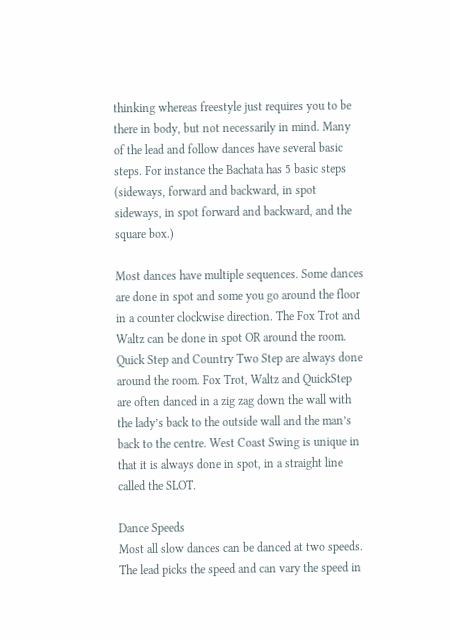thinking whereas freestyle just requires you to be there in body, but not necessarily in mind. Many of the lead and follow dances have several basic steps. For instance the Bachata has 5 basic steps (sideways, forward and backward, in spot sideways, in spot forward and backward, and the square box.)

Most dances have multiple sequences. Some dances are done in spot and some you go around the floor in a counter clockwise direction. The Fox Trot and Waltz can be done in spot OR around the room. Quick Step and Country Two Step are always done around the room. Fox Trot, Waltz and QuickStep are often danced in a zig zag down the wall with the lady’s back to the outside wall and the man’s back to the centre. West Coast Swing is unique in that it is always done in spot, in a straight line called the SLOT.

Dance Speeds
Most all slow dances can be danced at two speeds. The lead picks the speed and can vary the speed in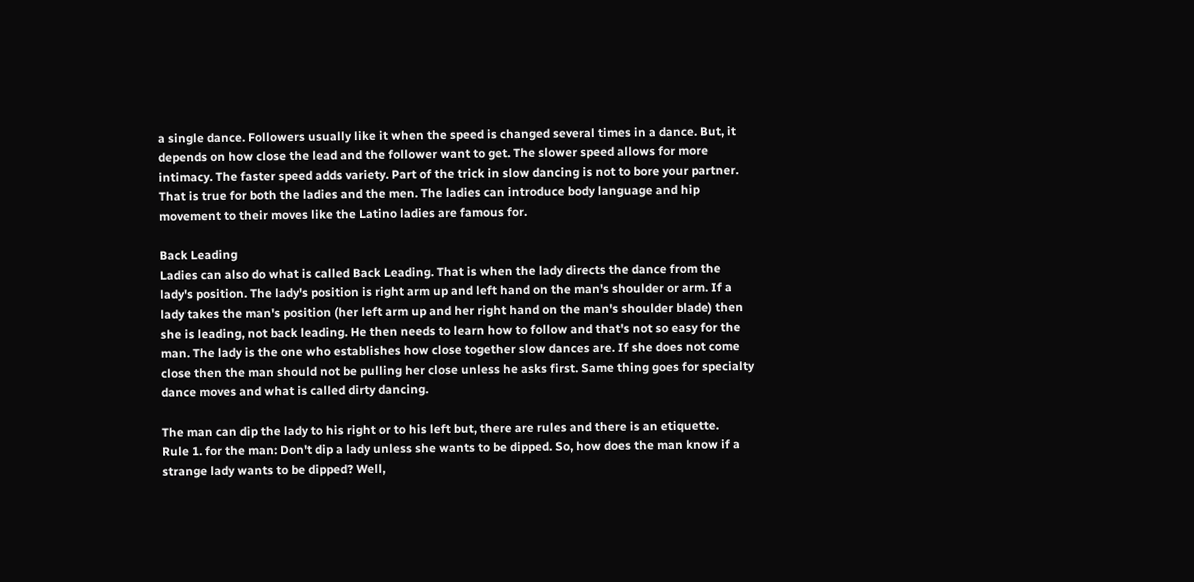a single dance. Followers usually like it when the speed is changed several times in a dance. But, it depends on how close the lead and the follower want to get. The slower speed allows for more intimacy. The faster speed adds variety. Part of the trick in slow dancing is not to bore your partner. That is true for both the ladies and the men. The ladies can introduce body language and hip movement to their moves like the Latino ladies are famous for.

Back Leading
Ladies can also do what is called Back Leading. That is when the lady directs the dance from the lady's position. The lady's position is right arm up and left hand on the man's shoulder or arm. If a lady takes the man's position (her left arm up and her right hand on the man's shoulder blade) then she is leading, not back leading. He then needs to learn how to follow and that's not so easy for the man. The lady is the one who establishes how close together slow dances are. If she does not come close then the man should not be pulling her close unless he asks first. Same thing goes for specialty dance moves and what is called dirty dancing.

The man can dip the lady to his right or to his left but, there are rules and there is an etiquette.
Rule 1. for the man: Don't dip a lady unless she wants to be dipped. So, how does the man know if a strange lady wants to be dipped? Well,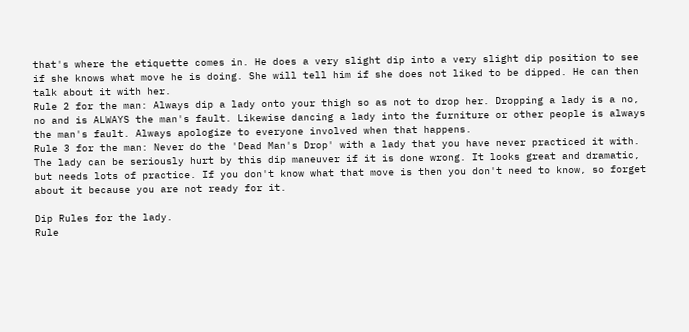that's where the etiquette comes in. He does a very slight dip into a very slight dip position to see if she knows what move he is doing. She will tell him if she does not liked to be dipped. He can then talk about it with her.
Rule 2 for the man: Always dip a lady onto your thigh so as not to drop her. Dropping a lady is a no, no and is ALWAYS the man's fault. Likewise dancing a lady into the furniture or other people is always the man's fault. Always apologize to everyone involved when that happens.
Rule 3 for the man: Never do the 'Dead Man's Drop' with a lady that you have never practiced it with. The lady can be seriously hurt by this dip maneuver if it is done wrong. It looks great and dramatic, but needs lots of practice. If you don't know what that move is then you don't need to know, so forget about it because you are not ready for it.

Dip Rules for the lady.
Rule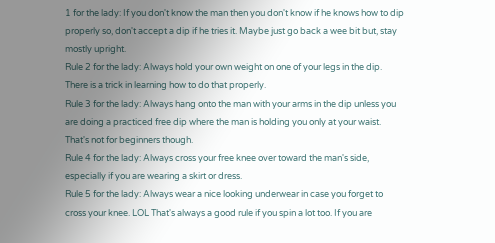1 for the lady: If you don't know the man then you don't know if he knows how to dip properly so, don't accept a dip if he tries it. Maybe just go back a wee bit but, stay mostly upright.
Rule 2 for the lady: Always hold your own weight on one of your legs in the dip. There is a trick in learning how to do that properly.
Rule 3 for the lady: Always hang onto the man with your arms in the dip unless you are doing a practiced free dip where the man is holding you only at your waist. That's not for beginners though.
Rule 4 for the lady: Always cross your free knee over toward the man's side, especially if you are wearing a skirt or dress.
Rule 5 for the lady: Always wear a nice looking underwear in case you forget to cross your knee. LOL That's always a good rule if you spin a lot too. If you are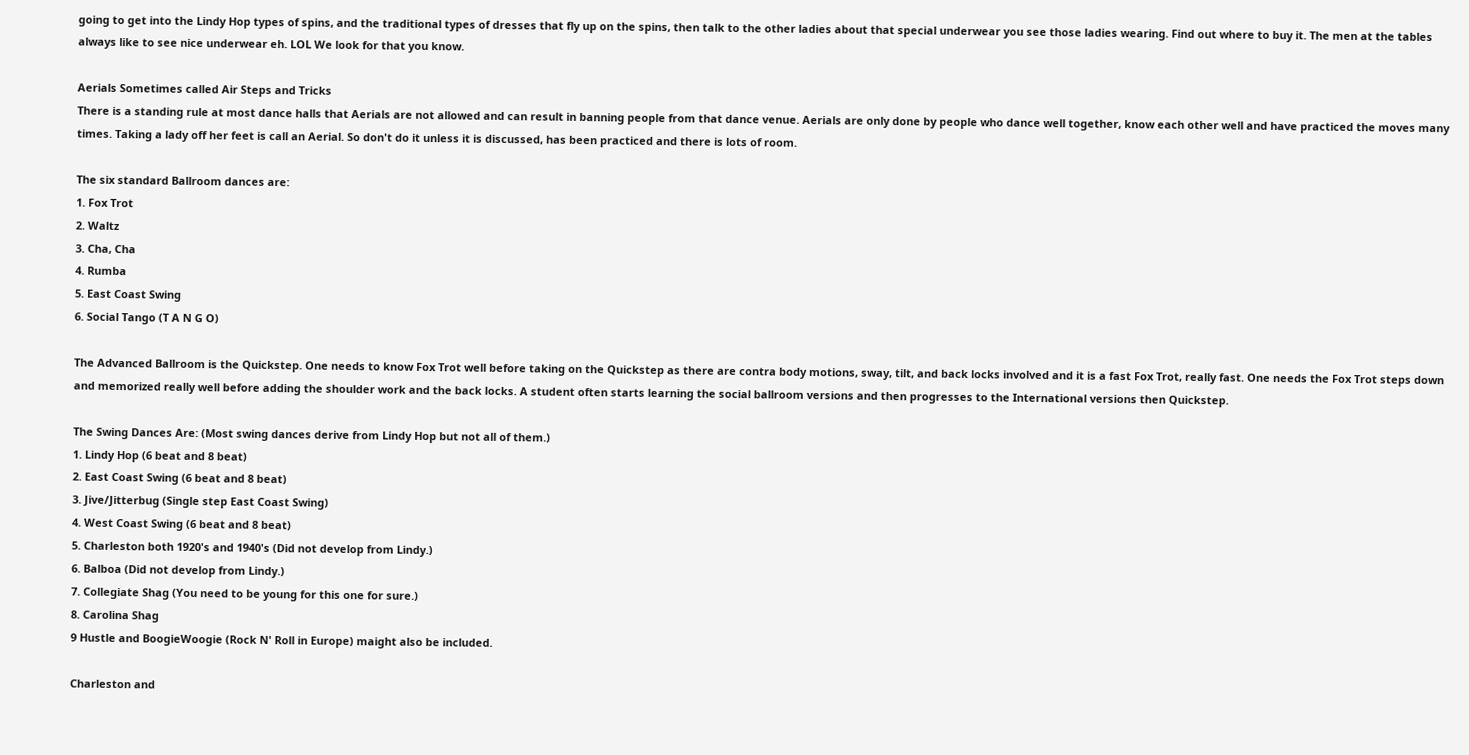going to get into the Lindy Hop types of spins, and the traditional types of dresses that fly up on the spins, then talk to the other ladies about that special underwear you see those ladies wearing. Find out where to buy it. The men at the tables always like to see nice underwear eh. LOL We look for that you know.

Aerials Sometimes called Air Steps and Tricks
There is a standing rule at most dance halls that Aerials are not allowed and can result in banning people from that dance venue. Aerials are only done by people who dance well together, know each other well and have practiced the moves many times. Taking a lady off her feet is call an Aerial. So don't do it unless it is discussed, has been practiced and there is lots of room.

The six standard Ballroom dances are:
1. Fox Trot
2. Waltz
3. Cha, Cha
4. Rumba
5. East Coast Swing
6. Social Tango (T A N G O)

The Advanced Ballroom is the Quickstep. One needs to know Fox Trot well before taking on the Quickstep as there are contra body motions, sway, tilt, and back locks involved and it is a fast Fox Trot, really fast. One needs the Fox Trot steps down and memorized really well before adding the shoulder work and the back locks. A student often starts learning the social ballroom versions and then progresses to the International versions then Quickstep.

The Swing Dances Are: (Most swing dances derive from Lindy Hop but not all of them.)
1. Lindy Hop (6 beat and 8 beat)
2. East Coast Swing (6 beat and 8 beat)
3. Jive/Jitterbug (Single step East Coast Swing)
4. West Coast Swing (6 beat and 8 beat)
5. Charleston both 1920's and 1940's (Did not develop from Lindy.)
6. Balboa (Did not develop from Lindy.)
7. Collegiate Shag (You need to be young for this one for sure.)
8. Carolina Shag
9 Hustle and BoogieWoogie (Rock N' Roll in Europe) maight also be included.

Charleston and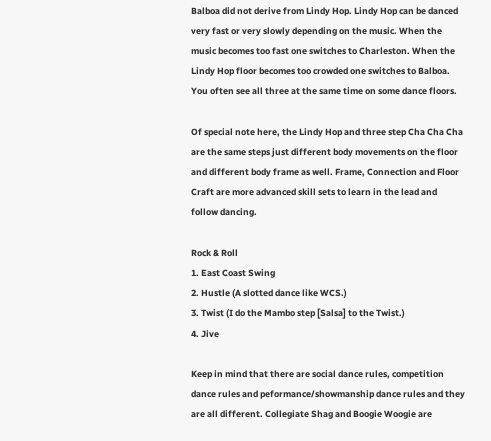Balboa did not derive from Lindy Hop. Lindy Hop can be danced very fast or very slowly depending on the music. When the music becomes too fast one switches to Charleston. When the Lindy Hop floor becomes too crowded one switches to Balboa. You often see all three at the same time on some dance floors.

Of special note here, the Lindy Hop and three step Cha Cha Cha are the same steps just different body movements on the floor and different body frame as well. Frame, Connection and Floor Craft are more advanced skill sets to learn in the lead and follow dancing.

Rock & Roll
1. East Coast Swing
2. Hustle (A slotted dance like WCS.)
3. Twist (I do the Mambo step [Salsa] to the Twist.)
4. Jive

Keep in mind that there are social dance rules, competition dance rules and peformance/showmanship dance rules and they are all different. Collegiate Shag and Boogie Woogie are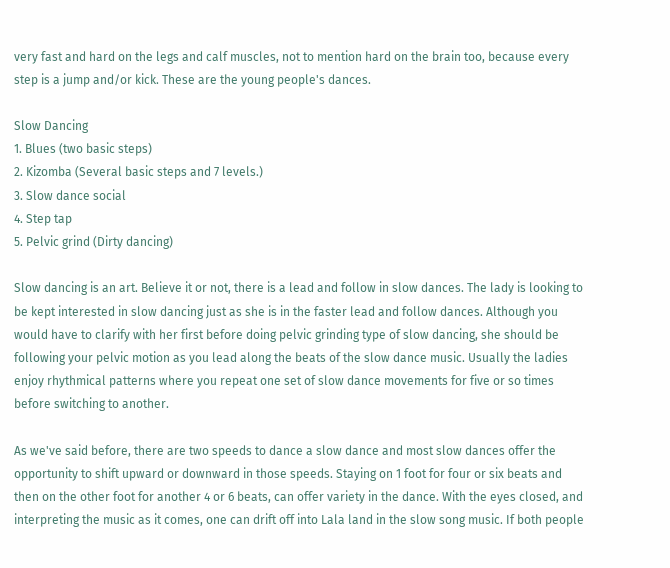very fast and hard on the legs and calf muscles, not to mention hard on the brain too, because every step is a jump and/or kick. These are the young people's dances.

Slow Dancing
1. Blues (two basic steps)
2. Kizomba (Several basic steps and 7 levels.)
3. Slow dance social
4. Step tap
5. Pelvic grind (Dirty dancing)

Slow dancing is an art. Believe it or not, there is a lead and follow in slow dances. The lady is looking to be kept interested in slow dancing just as she is in the faster lead and follow dances. Although you would have to clarify with her first before doing pelvic grinding type of slow dancing, she should be following your pelvic motion as you lead along the beats of the slow dance music. Usually the ladies enjoy rhythmical patterns where you repeat one set of slow dance movements for five or so times before switching to another.

As we've said before, there are two speeds to dance a slow dance and most slow dances offer the opportunity to shift upward or downward in those speeds. Staying on 1 foot for four or six beats and then on the other foot for another 4 or 6 beats, can offer variety in the dance. With the eyes closed, and interpreting the music as it comes, one can drift off into Lala land in the slow song music. If both people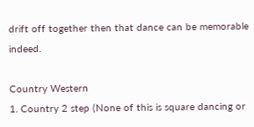drift off together then that dance can be memorable indeed.

Country Western
1. Country 2 step (None of this is square dancing or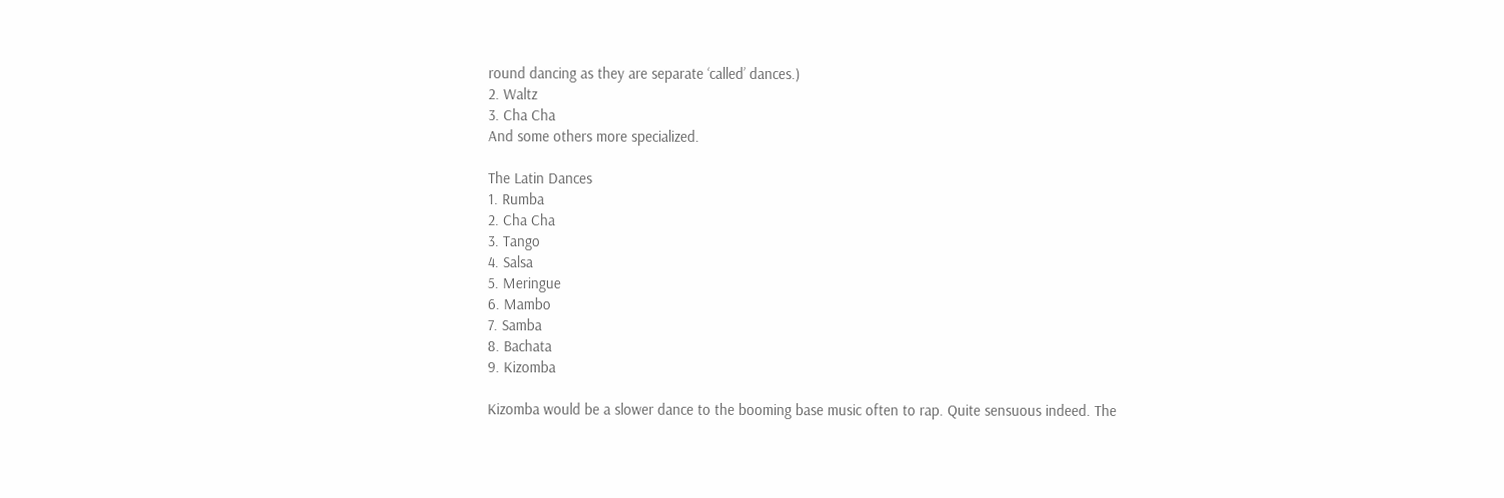round dancing as they are separate ‘called’ dances.)
2. Waltz
3. Cha Cha
And some others more specialized.

The Latin Dances
1. Rumba
2. Cha Cha
3. Tango
4. Salsa
5. Meringue
6. Mambo
7. Samba
8. Bachata
9. Kizomba

Kizomba would be a slower dance to the booming base music often to rap. Quite sensuous indeed. The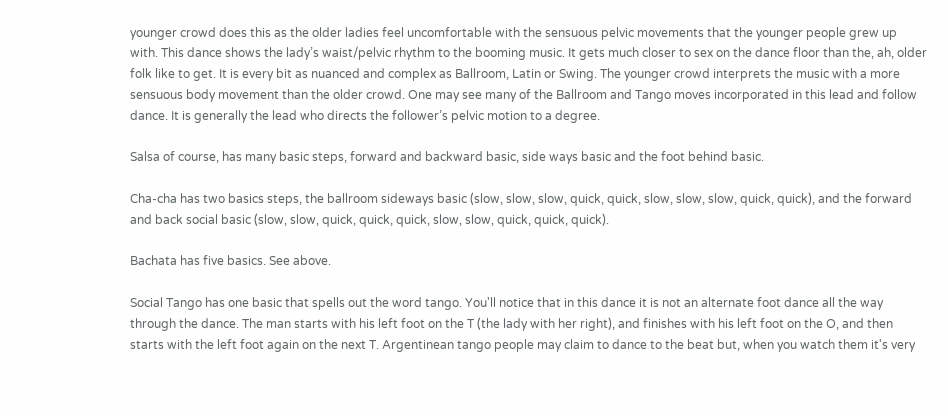younger crowd does this as the older ladies feel uncomfortable with the sensuous pelvic movements that the younger people grew up with. This dance shows the lady’s waist/pelvic rhythm to the booming music. It gets much closer to sex on the dance floor than the, ah, older folk like to get. It is every bit as nuanced and complex as Ballroom, Latin or Swing. The younger crowd interprets the music with a more sensuous body movement than the older crowd. One may see many of the Ballroom and Tango moves incorporated in this lead and follow dance. It is generally the lead who directs the follower’s pelvic motion to a degree.

Salsa of course, has many basic steps, forward and backward basic, side ways basic and the foot behind basic.

Cha-cha has two basics steps, the ballroom sideways basic (slow, slow, slow, quick, quick, slow, slow, slow, quick, quick), and the forward and back social basic (slow, slow, quick, quick, quick, slow, slow, quick, quick, quick).

Bachata has five basics. See above.

Social Tango has one basic that spells out the word tango. You'll notice that in this dance it is not an alternate foot dance all the way through the dance. The man starts with his left foot on the T (the lady with her right), and finishes with his left foot on the O, and then starts with the left foot again on the next T. Argentinean tango people may claim to dance to the beat but, when you watch them it's very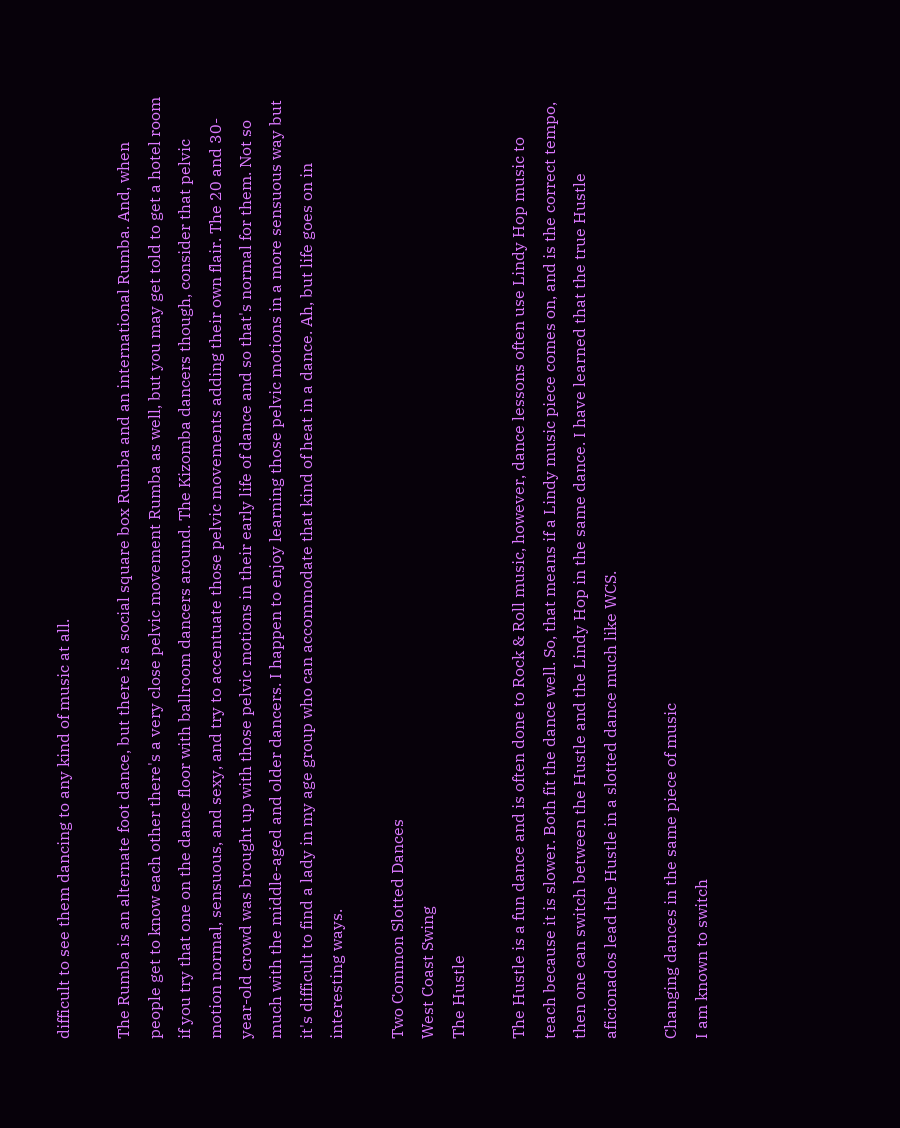difficult to see them dancing to any kind of music at all.

The Rumba is an alternate foot dance, but there is a social square box Rumba and an international Rumba. And, when people get to know each other there's a very close pelvic movement Rumba as well, but you may get told to get a hotel room if you try that one on the dance floor with ballroom dancers around. The Kizomba dancers though, consider that pelvic motion normal, sensuous, and sexy, and try to accentuate those pelvic movements adding their own flair. The 20 and 30-year-old crowd was brought up with those pelvic motions in their early life of dance and so that's normal for them. Not so much with the middle-aged and older dancers. I happen to enjoy learning those pelvic motions in a more sensuous way but it's difficult to find a lady in my age group who can accommodate that kind of heat in a dance. Ah, but life goes on in interesting ways.

Two Common Slotted Dances
West Coast Swing
The Hustle

The Hustle is a fun dance and is often done to Rock & Roll music, however, dance lessons often use Lindy Hop music to teach because it is slower. Both fit the dance well. So, that means if a Lindy music piece comes on, and is the correct tempo, then one can switch between the Hustle and the Lindy Hop in the same dance. I have learned that the true Hustle aficionados lead the Hustle in a slotted dance much like WCS.

Changing dances in the same piece of music
I am known to switch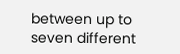between up to seven different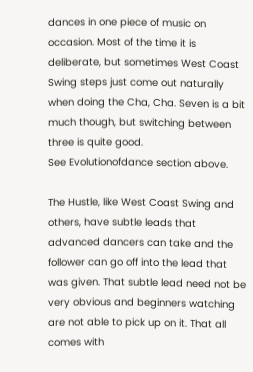dances in one piece of music on occasion. Most of the time it is deliberate, but sometimes West Coast Swing steps just come out naturally when doing the Cha, Cha. Seven is a bit much though, but switching between three is quite good.
See Evolutionofdance section above.

The Hustle, like West Coast Swing and others, have subtle leads that advanced dancers can take and the follower can go off into the lead that was given. That subtle lead need not be very obvious and beginners watching are not able to pick up on it. That all comes with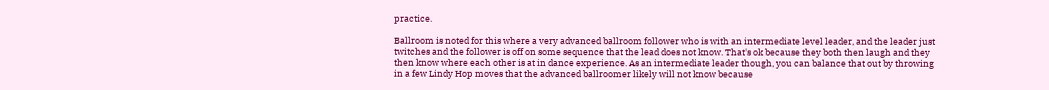practice.

Ballroom is noted for this where a very advanced ballroom follower who is with an intermediate level leader, and the leader just twitches and the follower is off on some sequence that the lead does not know. That's ok because they both then laugh and they then know where each other is at in dance experience. As an intermediate leader though, you can balance that out by throwing in a few Lindy Hop moves that the advanced ballroomer likely will not know because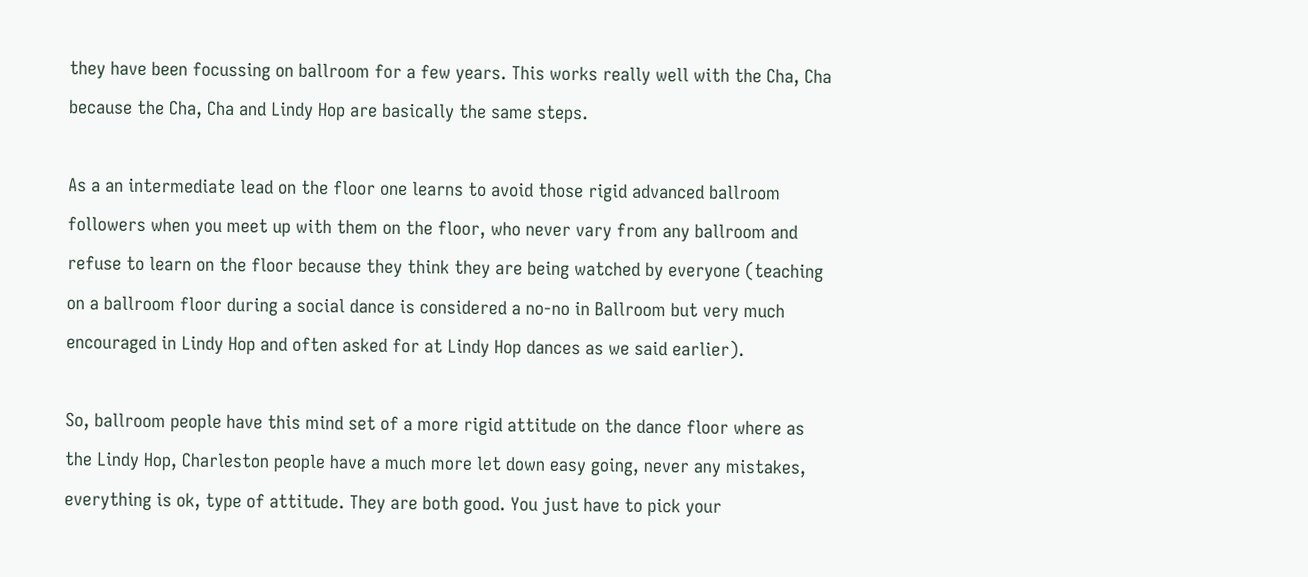they have been focussing on ballroom for a few years. This works really well with the Cha, Cha because the Cha, Cha and Lindy Hop are basically the same steps.

As a an intermediate lead on the floor one learns to avoid those rigid advanced ballroom followers when you meet up with them on the floor, who never vary from any ballroom and refuse to learn on the floor because they think they are being watched by everyone (teaching on a ballroom floor during a social dance is considered a no-no in Ballroom but very much encouraged in Lindy Hop and often asked for at Lindy Hop dances as we said earlier).

So, ballroom people have this mind set of a more rigid attitude on the dance floor where as the Lindy Hop, Charleston people have a much more let down easy going, never any mistakes, everything is ok, type of attitude. They are both good. You just have to pick your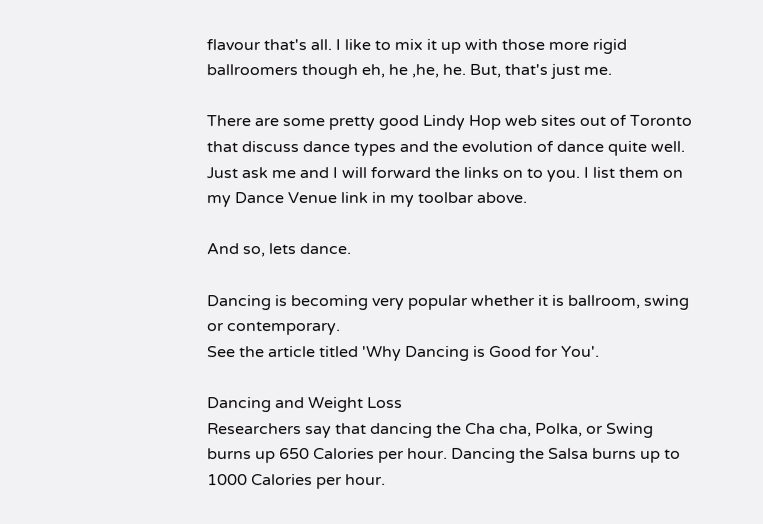flavour that's all. I like to mix it up with those more rigid ballroomers though eh, he ,he, he. But, that's just me.

There are some pretty good Lindy Hop web sites out of Toronto that discuss dance types and the evolution of dance quite well. Just ask me and I will forward the links on to you. I list them on my Dance Venue link in my toolbar above.

And so, lets dance.

Dancing is becoming very popular whether it is ballroom, swing or contemporary.
See the article titled 'Why Dancing is Good for You'.

Dancing and Weight Loss
Researchers say that dancing the Cha cha, Polka, or Swing burns up 650 Calories per hour. Dancing the Salsa burns up to 1000 Calories per hour.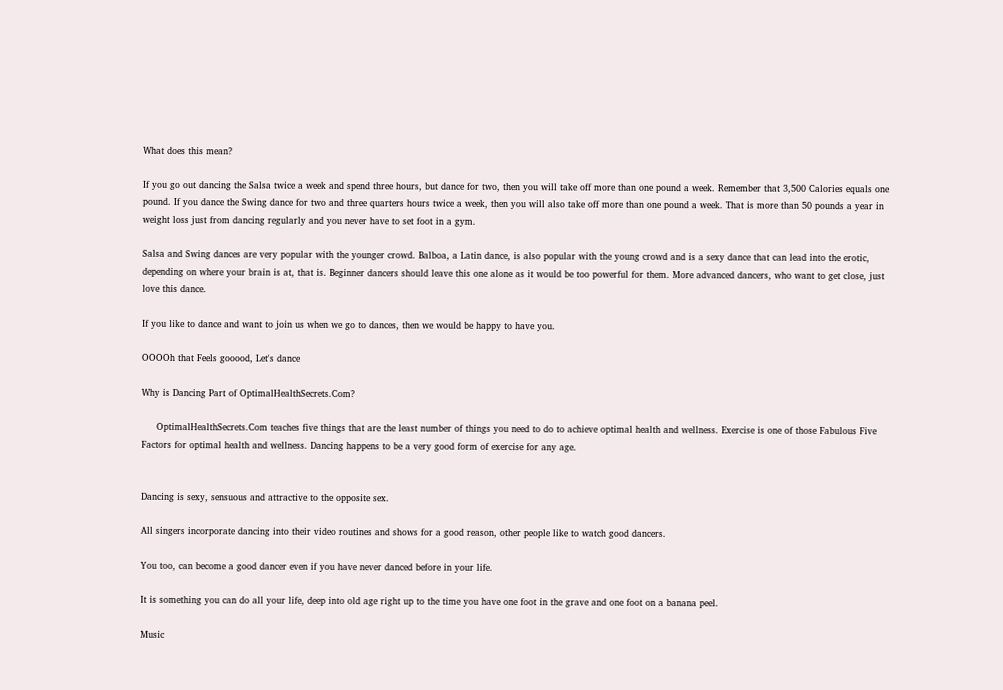What does this mean?

If you go out dancing the Salsa twice a week and spend three hours, but dance for two, then you will take off more than one pound a week. Remember that 3,500 Calories equals one pound. If you dance the Swing dance for two and three quarters hours twice a week, then you will also take off more than one pound a week. That is more than 50 pounds a year in weight loss just from dancing regularly and you never have to set foot in a gym.

Salsa and Swing dances are very popular with the younger crowd. Balboa, a Latin dance, is also popular with the young crowd and is a sexy dance that can lead into the erotic, depending on where your brain is at, that is. Beginner dancers should leave this one alone as it would be too powerful for them. More advanced dancers, who want to get close, just love this dance.

If you like to dance and want to join us when we go to dances, then we would be happy to have you.

OOOOh that Feels gooood, Let's dance

Why is Dancing Part of OptimalHealthSecrets.Com?

     OptimalHealthSecrets.Com teaches five things that are the least number of things you need to do to achieve optimal health and wellness. Exercise is one of those Fabulous Five Factors for optimal health and wellness. Dancing happens to be a very good form of exercise for any age.


Dancing is sexy, sensuous and attractive to the opposite sex.

All singers incorporate dancing into their video routines and shows for a good reason, other people like to watch good dancers.

You too, can become a good dancer even if you have never danced before in your life.

It is something you can do all your life, deep into old age right up to the time you have one foot in the grave and one foot on a banana peel.

Music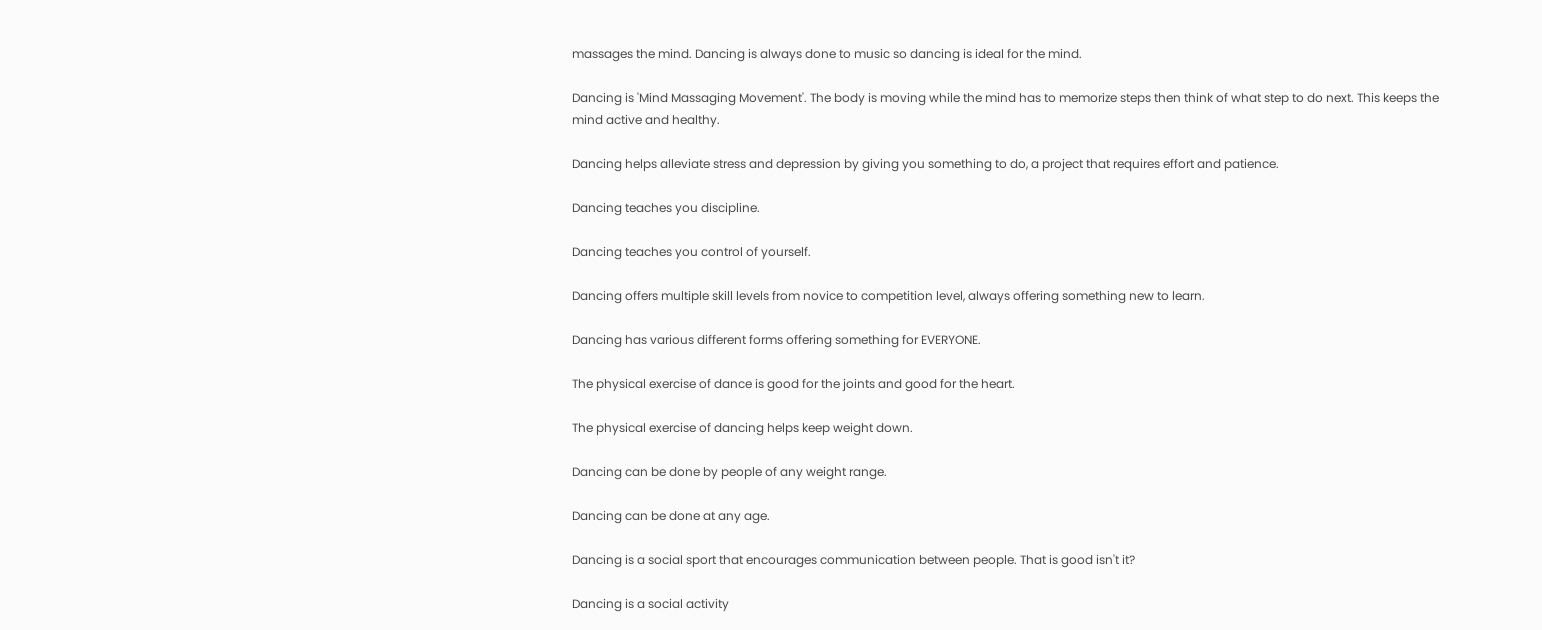massages the mind. Dancing is always done to music so dancing is ideal for the mind.

Dancing is 'Mind Massaging Movement'. The body is moving while the mind has to memorize steps then think of what step to do next. This keeps the mind active and healthy.

Dancing helps alleviate stress and depression by giving you something to do, a project that requires effort and patience.

Dancing teaches you discipline.

Dancing teaches you control of yourself.

Dancing offers multiple skill levels from novice to competition level, always offering something new to learn.

Dancing has various different forms offering something for EVERYONE.

The physical exercise of dance is good for the joints and good for the heart.

The physical exercise of dancing helps keep weight down.

Dancing can be done by people of any weight range.

Dancing can be done at any age.

Dancing is a social sport that encourages communication between people. That is good isn't it?

Dancing is a social activity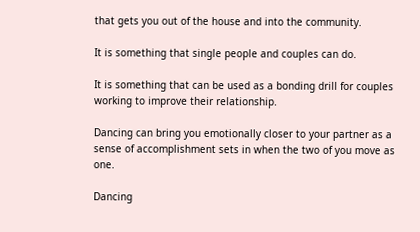that gets you out of the house and into the community.

It is something that single people and couples can do.

It is something that can be used as a bonding drill for couples working to improve their relationship.

Dancing can bring you emotionally closer to your partner as a sense of accomplishment sets in when the two of you move as one.

Dancing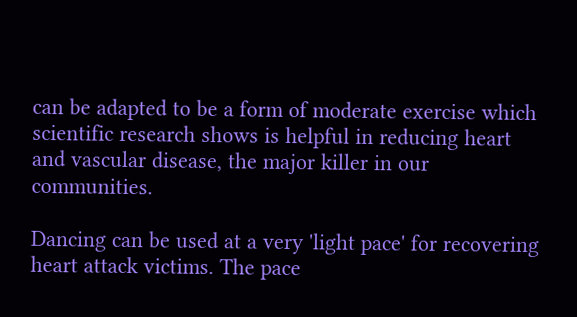can be adapted to be a form of moderate exercise which scientific research shows is helpful in reducing heart and vascular disease, the major killer in our communities.

Dancing can be used at a very 'light pace' for recovering heart attack victims. The pace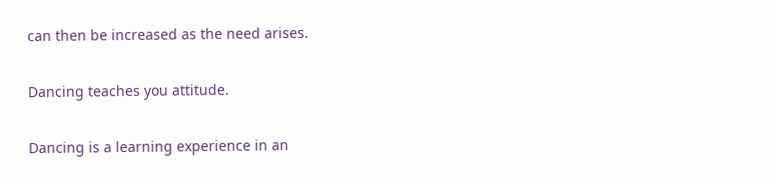can then be increased as the need arises.

Dancing teaches you attitude.

Dancing is a learning experience in an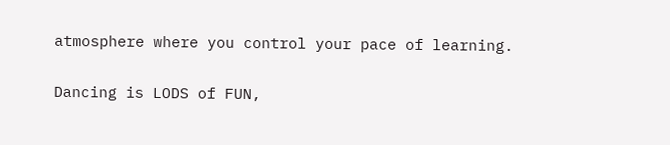atmosphere where you control your pace of learning.

Dancing is LODS of FUN,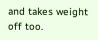and takes weight off too.